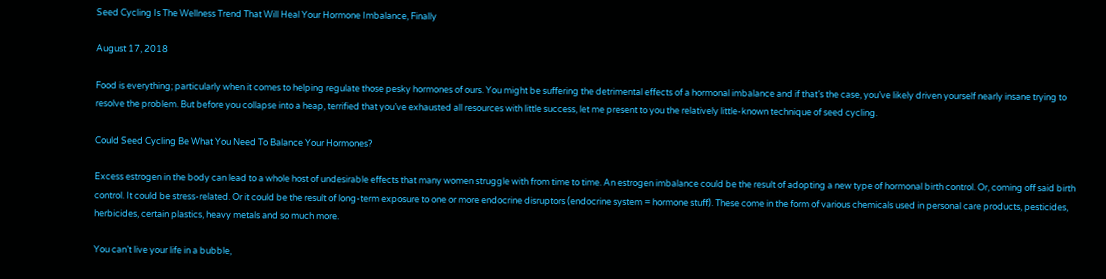Seed Cycling Is The Wellness Trend That Will Heal Your Hormone Imbalance, Finally

August 17, 2018

Food is everything; particularly when it comes to helping regulate those pesky hormones of ours. You might be suffering the detrimental effects of a hormonal imbalance and if that’s the case, you’ve likely driven yourself nearly insane trying to resolve the problem. But before you collapse into a heap, terrified that you’ve exhausted all resources with little success, let me present to you the relatively little-known technique of seed cycling.

Could Seed Cycling Be What You Need To Balance Your Hormones?

Excess estrogen in the body can lead to a whole host of undesirable effects that many women struggle with from time to time. An estrogen imbalance could be the result of adopting a new type of hormonal birth control. Or, coming off said birth control. It could be stress-related. Or it could be the result of long-term exposure to one or more endocrine disruptors (endocrine system = hormone stuff). These come in the form of various chemicals used in personal care products, pesticides, herbicides, certain plastics, heavy metals and so much more.

You can’t live your life in a bubble,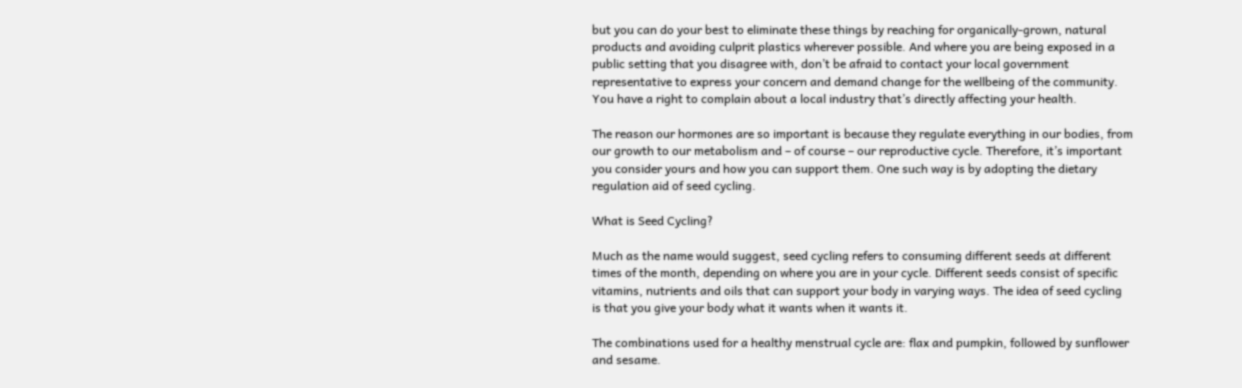but you can do your best to eliminate these things by reaching for organically-grown, natural products and avoiding culprit plastics wherever possible. And where you are being exposed in a public setting that you disagree with, don’t be afraid to contact your local government representative to express your concern and demand change for the wellbeing of the community. You have a right to complain about a local industry that’s directly affecting your health.

The reason our hormones are so important is because they regulate everything in our bodies, from our growth to our metabolism and – of course – our reproductive cycle. Therefore, it’s important you consider yours and how you can support them. One such way is by adopting the dietary regulation aid of seed cycling.

What is Seed Cycling?

Much as the name would suggest, seed cycling refers to consuming different seeds at different times of the month, depending on where you are in your cycle. Different seeds consist of specific vitamins, nutrients and oils that can support your body in varying ways. The idea of seed cycling is that you give your body what it wants when it wants it.

The combinations used for a healthy menstrual cycle are: flax and pumpkin, followed by sunflower and sesame.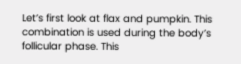Let’s first look at flax and pumpkin. This combination is used during the body’s follicular phase. This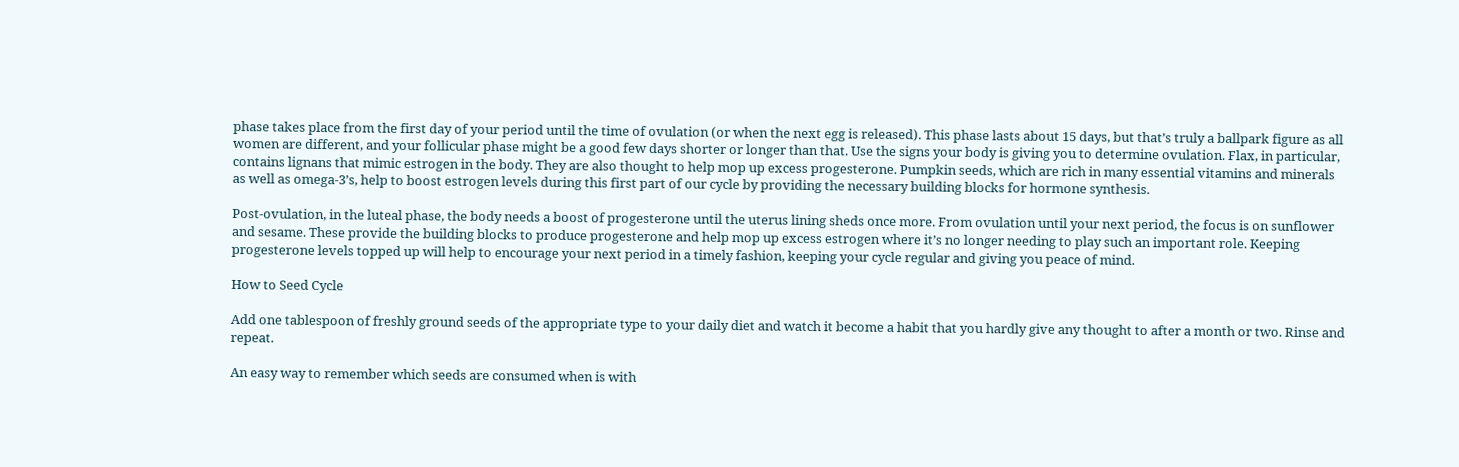phase takes place from the first day of your period until the time of ovulation (or when the next egg is released). This phase lasts about 15 days, but that’s truly a ballpark figure as all women are different, and your follicular phase might be a good few days shorter or longer than that. Use the signs your body is giving you to determine ovulation. Flax, in particular, contains lignans that mimic estrogen in the body. They are also thought to help mop up excess progesterone. Pumpkin seeds, which are rich in many essential vitamins and minerals as well as omega-3’s, help to boost estrogen levels during this first part of our cycle by providing the necessary building blocks for hormone synthesis.

Post-ovulation, in the luteal phase, the body needs a boost of progesterone until the uterus lining sheds once more. From ovulation until your next period, the focus is on sunflower and sesame. These provide the building blocks to produce progesterone and help mop up excess estrogen where it’s no longer needing to play such an important role. Keeping progesterone levels topped up will help to encourage your next period in a timely fashion, keeping your cycle regular and giving you peace of mind.

How to Seed Cycle

Add one tablespoon of freshly ground seeds of the appropriate type to your daily diet and watch it become a habit that you hardly give any thought to after a month or two. Rinse and repeat.

An easy way to remember which seeds are consumed when is with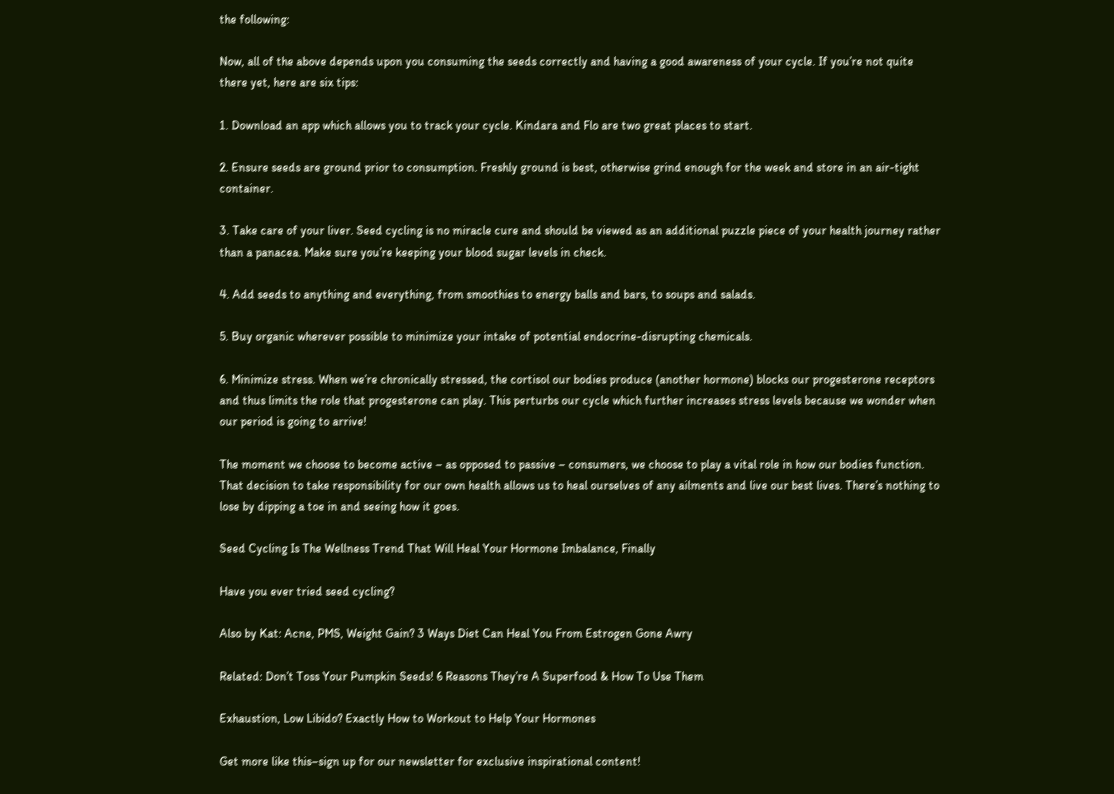the following:

Now, all of the above depends upon you consuming the seeds correctly and having a good awareness of your cycle. If you’re not quite there yet, here are six tips:

1. Download an app which allows you to track your cycle. Kindara and Flo are two great places to start.

2. Ensure seeds are ground prior to consumption. Freshly ground is best, otherwise grind enough for the week and store in an air-tight container.

3. Take care of your liver. Seed cycling is no miracle cure and should be viewed as an additional puzzle piece of your health journey rather than a panacea. Make sure you’re keeping your blood sugar levels in check.

4. Add seeds to anything and everything, from smoothies to energy balls and bars, to soups and salads.

5. Buy organic wherever possible to minimize your intake of potential endocrine-disrupting chemicals.

6. Minimize stress. When we’re chronically stressed, the cortisol our bodies produce (another hormone) blocks our progesterone receptors and thus limits the role that progesterone can play. This perturbs our cycle which further increases stress levels because we wonder when our period is going to arrive!

The moment we choose to become active – as opposed to passive – consumers, we choose to play a vital role in how our bodies function. That decision to take responsibility for our own health allows us to heal ourselves of any ailments and live our best lives. There’s nothing to lose by dipping a toe in and seeing how it goes.

Seed Cycling Is The Wellness Trend That Will Heal Your Hormone Imbalance, Finally

Have you ever tried seed cycling?

Also by Kat: Acne, PMS, Weight Gain? 3 Ways Diet Can Heal You From Estrogen Gone Awry

Related: Don’t Toss Your Pumpkin Seeds! 6 Reasons They’re A Superfood & How To Use Them

Exhaustion, Low Libido? Exactly How to Workout to Help Your Hormones

Get more like this–sign up for our newsletter for exclusive inspirational content!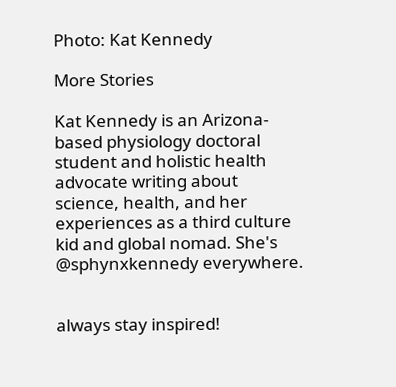Photo: Kat Kennedy

More Stories

Kat Kennedy is an Arizona-based physiology doctoral student and holistic health advocate writing about science, health, and her experiences as a third culture kid and global nomad. She's @sphynxkennedy everywhere.


always stay inspired!